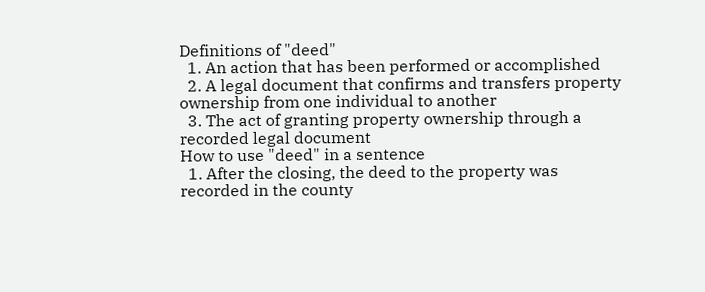Definitions of "deed"
  1. An action that has been performed or accomplished
  2. A legal document that confirms and transfers property ownership from one individual to another
  3. The act of granting property ownership through a recorded legal document
How to use "deed" in a sentence
  1. After the closing, the deed to the property was recorded in the county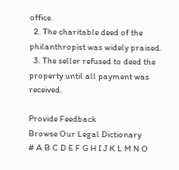office.
  2. The charitable deed of the philanthropist was widely praised.
  3. The seller refused to deed the property until all payment was received.

Provide Feedback
Browse Our Legal Dictionary
# A B C D E F G H I J K L M N O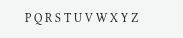P Q R S T U V W X Y Z